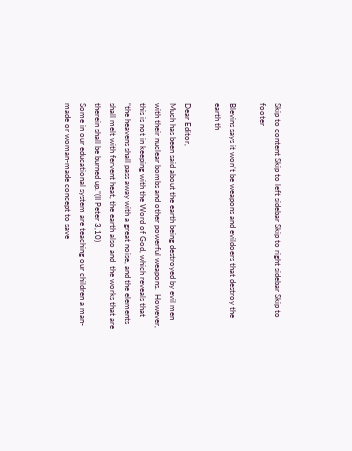Skip to content Skip to left sidebar Skip to right sidebar Skip to footer

Blevins says it won’t be weapons and evildoers that destroy the earth th

Dear Editor,
Much has been said about the earth being destroyed by evil men with their nuclear bombs and other powerful weapons.  However, this is not in keeping with the Word of God, which reveals that “the heavens shall pass away with a great noise, and the elements shall melt with fervent heat, the earth also and  the works that are therein shall be burned up.”(II Peter 3,10)
Some in our educational system are teaching our children a man-made or woman-made concept to save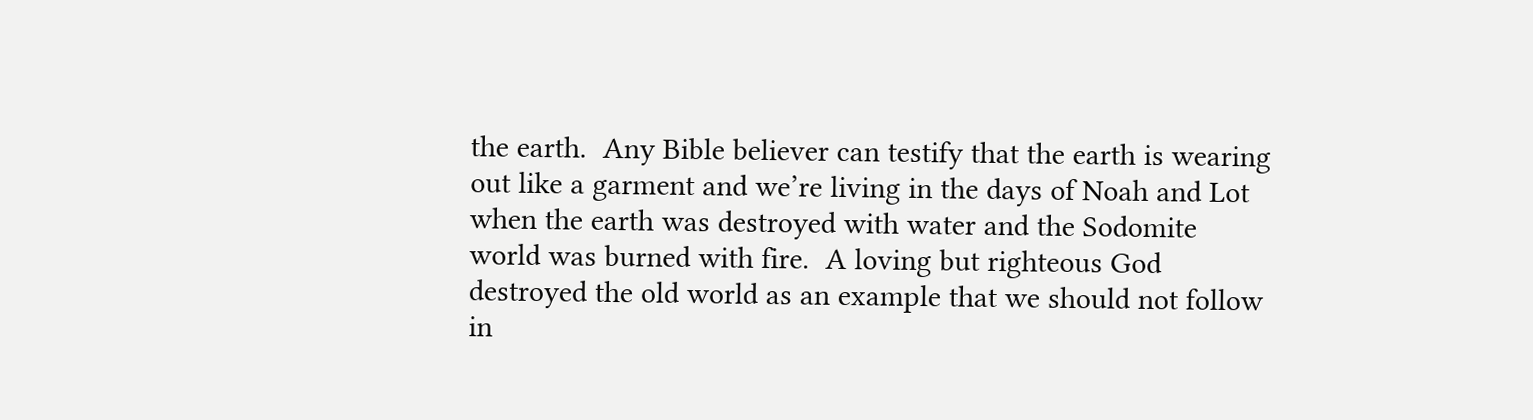the earth.  Any Bible believer can testify that the earth is wearing out like a garment and we’re living in the days of Noah and Lot when the earth was destroyed with water and the Sodomite world was burned with fire.  A loving but righteous God destroyed the old world as an example that we should not follow in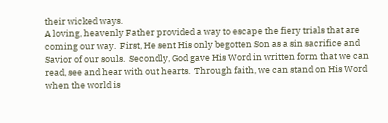their wicked ways.
A loving, heavenly Father provided a way to escape the fiery trials that are coming our way.  First, He sent His only begotten Son as a sin sacrifice and Savior of our souls.  Secondly, God gave His Word in written form that we can read, see and hear with out hearts.  Through faith, we can stand on His Word when the world is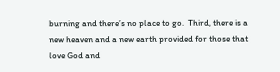burning and there’s no place to go.  Third, there is a new heaven and a new earth provided for those that love God and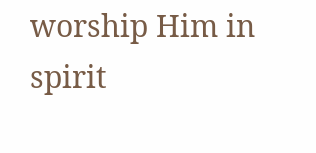worship Him in spirit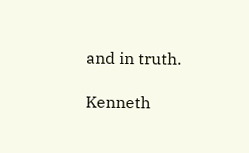and in truth.

Kenneth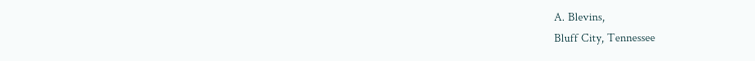A. Blevins,
Bluff City, Tennessee